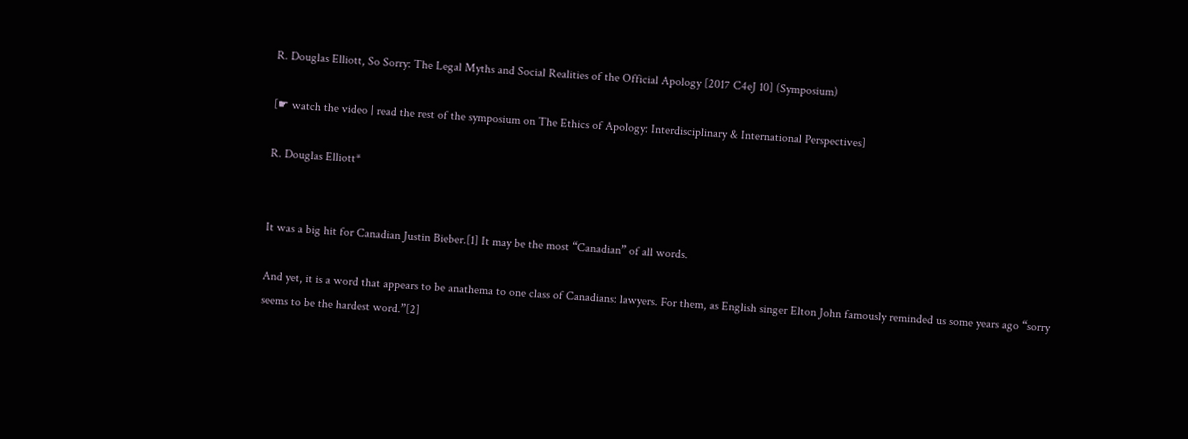R. Douglas Elliott, So Sorry: The Legal Myths and Social Realities of the Official Apology [2017 C4eJ 10] (Symposium)

[☛ watch the video | read the rest of the symposium on The Ethics of Apology: Interdisciplinary & International Perspectives]

R. Douglas Elliott*


It was a big hit for Canadian Justin Bieber.[1] It may be the most “Canadian” of all words.

And yet, it is a word that appears to be anathema to one class of Canadians: lawyers. For them, as English singer Elton John famously reminded us some years ago “sorry seems to be the hardest word.”[2]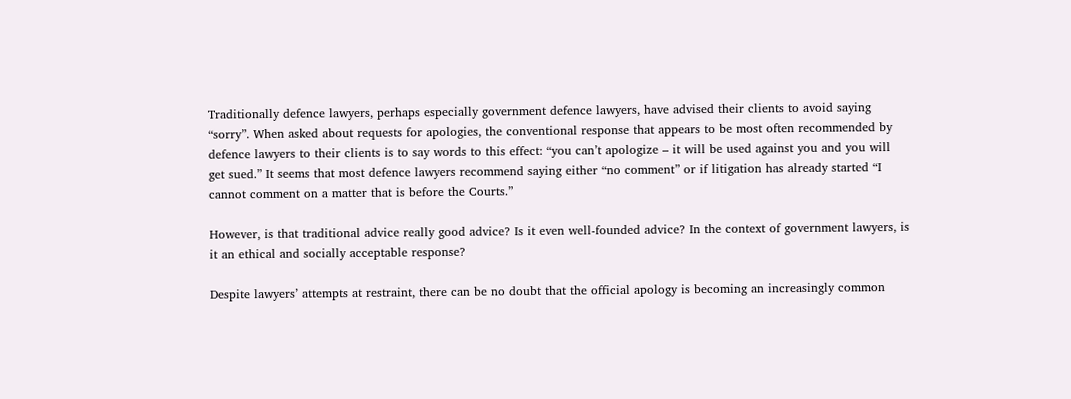Traditionally defence lawyers, perhaps especially government defence lawyers, have advised their clients to avoid saying “sorry”. When asked about requests for apologies, the conventional response that appears to be most often recommended by defence lawyers to their clients is to say words to this effect: “you can’t apologize – it will be used against you and you will get sued.” It seems that most defence lawyers recommend saying either “no comment” or if litigation has already started “I cannot comment on a matter that is before the Courts.”

However, is that traditional advice really good advice? Is it even well-founded advice? In the context of government lawyers, is it an ethical and socially acceptable response?

Despite lawyers’ attempts at restraint, there can be no doubt that the official apology is becoming an increasingly common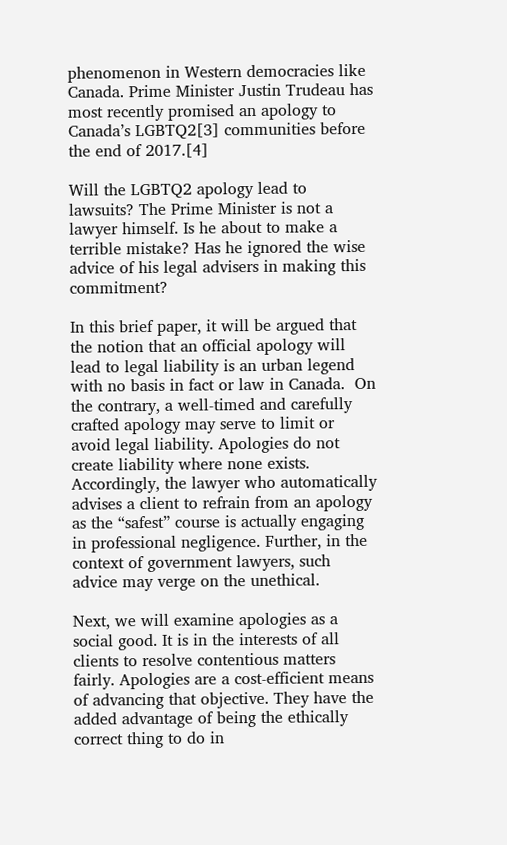phenomenon in Western democracies like Canada. Prime Minister Justin Trudeau has most recently promised an apology to Canada’s LGBTQ2[3] communities before the end of 2017.[4]

Will the LGBTQ2 apology lead to lawsuits? The Prime Minister is not a lawyer himself. Is he about to make a terrible mistake? Has he ignored the wise advice of his legal advisers in making this commitment?

In this brief paper, it will be argued that the notion that an official apology will lead to legal liability is an urban legend with no basis in fact or law in Canada.  On the contrary, a well-timed and carefully crafted apology may serve to limit or avoid legal liability. Apologies do not create liability where none exists.  Accordingly, the lawyer who automatically advises a client to refrain from an apology as the “safest” course is actually engaging in professional negligence. Further, in the context of government lawyers, such advice may verge on the unethical.

Next, we will examine apologies as a social good. It is in the interests of all clients to resolve contentious matters fairly. Apologies are a cost-efficient means of advancing that objective. They have the added advantage of being the ethically correct thing to do in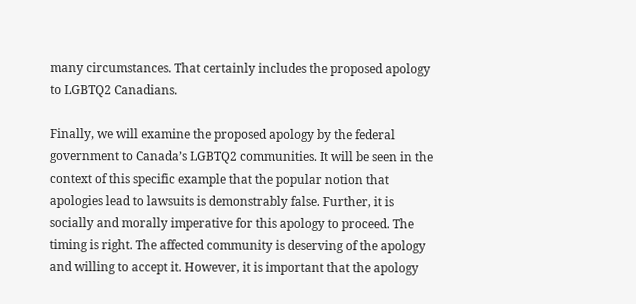many circumstances. That certainly includes the proposed apology to LGBTQ2 Canadians.

Finally, we will examine the proposed apology by the federal government to Canada’s LGBTQ2 communities. It will be seen in the context of this specific example that the popular notion that apologies lead to lawsuits is demonstrably false. Further, it is socially and morally imperative for this apology to proceed. The timing is right. The affected community is deserving of the apology and willing to accept it. However, it is important that the apology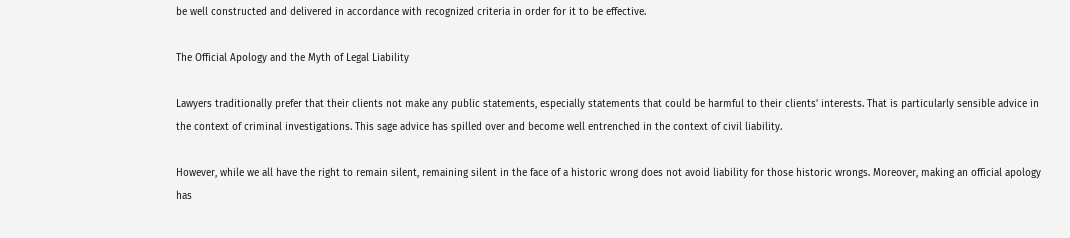be well constructed and delivered in accordance with recognized criteria in order for it to be effective.

The Official Apology and the Myth of Legal Liability

Lawyers traditionally prefer that their clients not make any public statements, especially statements that could be harmful to their clients’ interests. That is particularly sensible advice in the context of criminal investigations. This sage advice has spilled over and become well entrenched in the context of civil liability.

However, while we all have the right to remain silent, remaining silent in the face of a historic wrong does not avoid liability for those historic wrongs. Moreover, making an official apology has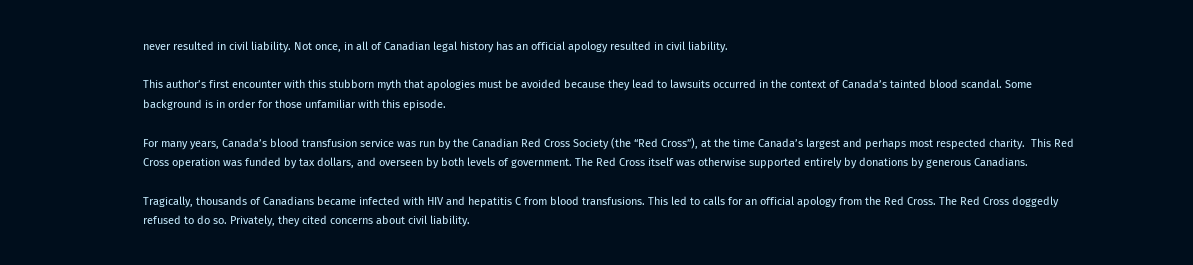never resulted in civil liability. Not once, in all of Canadian legal history has an official apology resulted in civil liability.

This author’s first encounter with this stubborn myth that apologies must be avoided because they lead to lawsuits occurred in the context of Canada’s tainted blood scandal. Some background is in order for those unfamiliar with this episode.

For many years, Canada’s blood transfusion service was run by the Canadian Red Cross Society (the “Red Cross”), at the time Canada’s largest and perhaps most respected charity.  This Red Cross operation was funded by tax dollars, and overseen by both levels of government. The Red Cross itself was otherwise supported entirely by donations by generous Canadians.

Tragically, thousands of Canadians became infected with HIV and hepatitis C from blood transfusions. This led to calls for an official apology from the Red Cross. The Red Cross doggedly refused to do so. Privately, they cited concerns about civil liability.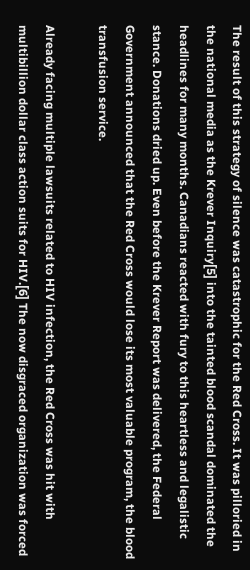The result of this strategy of silence was catastrophic for the Red Cross. It was pilloried in the national media as the Krever Inquiry[5] into the tainted blood scandal dominated the headlines for many months. Canadians reacted with fury to this heartless and legalistic stance. Donations dried up. Even before the Krever Report was delivered, the Federal Government announced that the Red Cross would lose its most valuable program, the blood transfusion service.

Already facing multiple lawsuits related to HIV infection, the Red Cross was hit with multibillion dollar class action suits for HIV.[6] The now disgraced organization was forced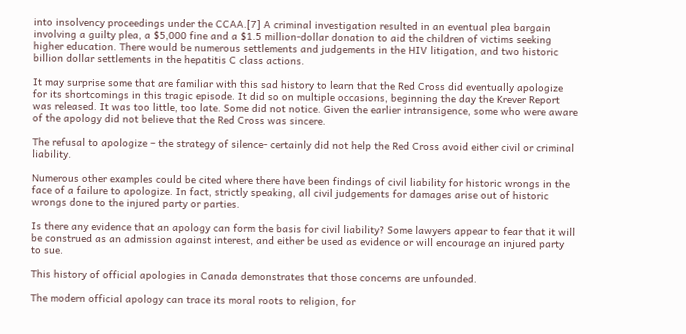into insolvency proceedings under the CCAA.[7] A criminal investigation resulted in an eventual plea bargain involving a guilty plea, a $5,000 fine and a $1.5 million-dollar donation to aid the children of victims seeking higher education. There would be numerous settlements and judgements in the HIV litigation, and two historic billion dollar settlements in the hepatitis C class actions.

It may surprise some that are familiar with this sad history to learn that the Red Cross did eventually apologize for its shortcomings in this tragic episode. It did so on multiple occasions, beginning the day the Krever Report was released. It was too little, too late. Some did not notice. Given the earlier intransigence, some who were aware of the apology did not believe that the Red Cross was sincere.

The refusal to apologize – the strategy of silence- certainly did not help the Red Cross avoid either civil or criminal liability.

Numerous other examples could be cited where there have been findings of civil liability for historic wrongs in the face of a failure to apologize. In fact, strictly speaking, all civil judgements for damages arise out of historic wrongs done to the injured party or parties.

Is there any evidence that an apology can form the basis for civil liability? Some lawyers appear to fear that it will be construed as an admission against interest, and either be used as evidence or will encourage an injured party to sue.

This history of official apologies in Canada demonstrates that those concerns are unfounded.

The modern official apology can trace its moral roots to religion, for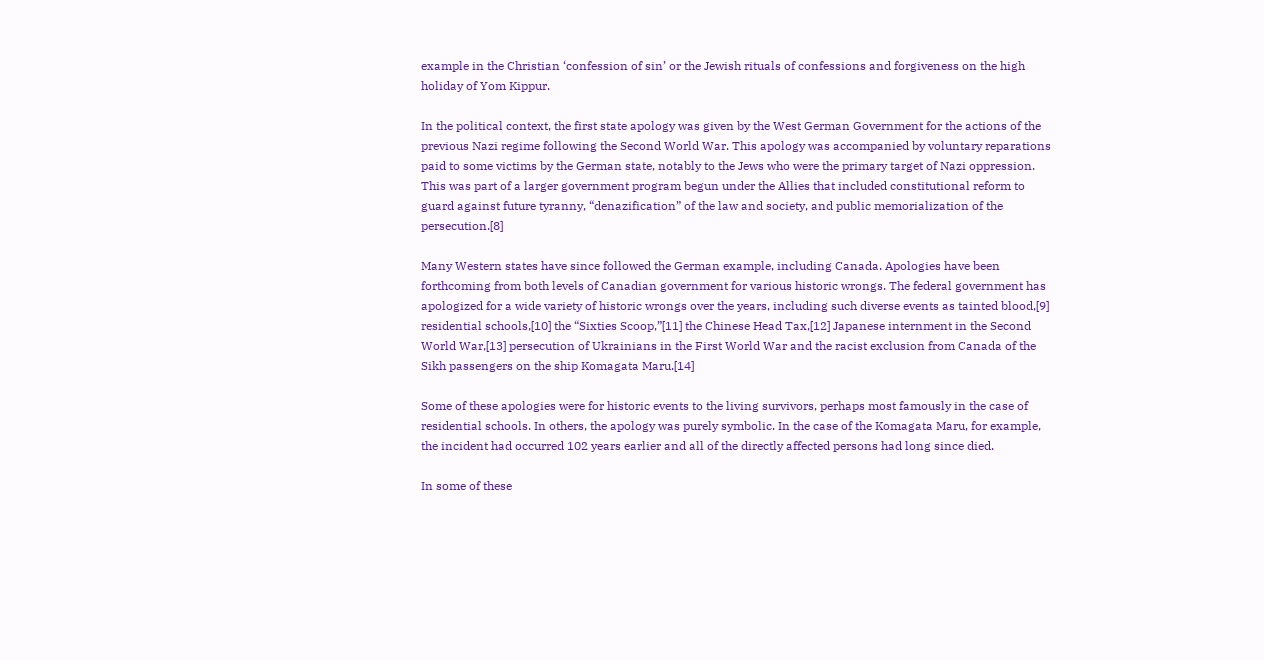example in the Christian ‘confession of sin’ or the Jewish rituals of confessions and forgiveness on the high holiday of Yom Kippur.

In the political context, the first state apology was given by the West German Government for the actions of the previous Nazi regime following the Second World War. This apology was accompanied by voluntary reparations paid to some victims by the German state, notably to the Jews who were the primary target of Nazi oppression. This was part of a larger government program begun under the Allies that included constitutional reform to guard against future tyranny, “denazification” of the law and society, and public memorialization of the persecution.[8]

Many Western states have since followed the German example, including Canada. Apologies have been forthcoming from both levels of Canadian government for various historic wrongs. The federal government has apologized for a wide variety of historic wrongs over the years, including such diverse events as tainted blood,[9] residential schools,[10] the “Sixties Scoop,”[11] the Chinese Head Tax,[12] Japanese internment in the Second World War,[13] persecution of Ukrainians in the First World War and the racist exclusion from Canada of the Sikh passengers on the ship Komagata Maru.[14]

Some of these apologies were for historic events to the living survivors, perhaps most famously in the case of residential schools. In others, the apology was purely symbolic. In the case of the Komagata Maru, for example, the incident had occurred 102 years earlier and all of the directly affected persons had long since died.

In some of these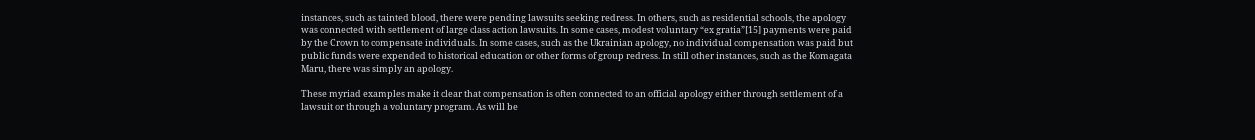instances, such as tainted blood, there were pending lawsuits seeking redress. In others, such as residential schools, the apology was connected with settlement of large class action lawsuits. In some cases, modest voluntary “ex gratia”[15] payments were paid by the Crown to compensate individuals. In some cases, such as the Ukrainian apology, no individual compensation was paid but public funds were expended to historical education or other forms of group redress. In still other instances, such as the Komagata Maru, there was simply an apology.

These myriad examples make it clear that compensation is often connected to an official apology either through settlement of a lawsuit or through a voluntary program. As will be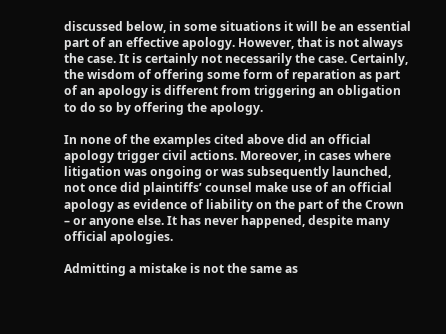discussed below, in some situations it will be an essential part of an effective apology. However, that is not always the case. It is certainly not necessarily the case. Certainly, the wisdom of offering some form of reparation as part of an apology is different from triggering an obligation to do so by offering the apology.

In none of the examples cited above did an official apology trigger civil actions. Moreover, in cases where litigation was ongoing or was subsequently launched, not once did plaintiffs’ counsel make use of an official apology as evidence of liability on the part of the Crown – or anyone else. It has never happened, despite many official apologies.

Admitting a mistake is not the same as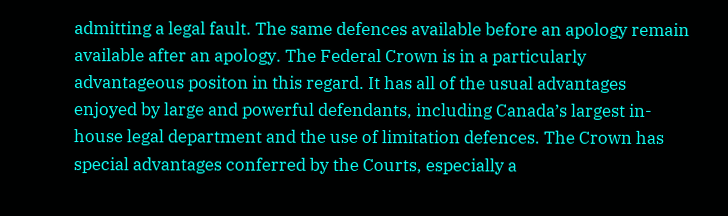admitting a legal fault. The same defences available before an apology remain available after an apology. The Federal Crown is in a particularly advantageous positon in this regard. It has all of the usual advantages enjoyed by large and powerful defendants, including Canada’s largest in-house legal department and the use of limitation defences. The Crown has special advantages conferred by the Courts, especially a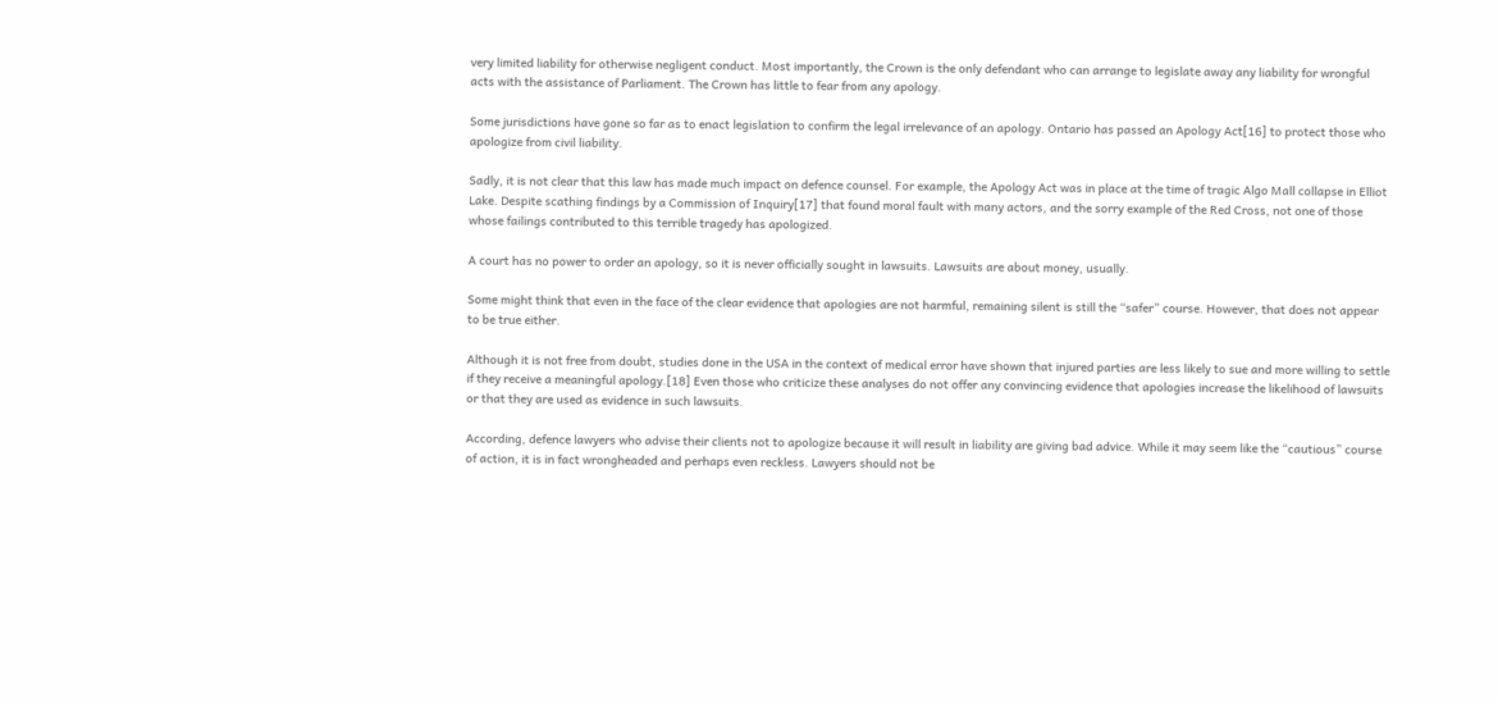very limited liability for otherwise negligent conduct. Most importantly, the Crown is the only defendant who can arrange to legislate away any liability for wrongful acts with the assistance of Parliament. The Crown has little to fear from any apology.

Some jurisdictions have gone so far as to enact legislation to confirm the legal irrelevance of an apology. Ontario has passed an Apology Act[16] to protect those who apologize from civil liability.

Sadly, it is not clear that this law has made much impact on defence counsel. For example, the Apology Act was in place at the time of tragic Algo Mall collapse in Elliot Lake. Despite scathing findings by a Commission of Inquiry[17] that found moral fault with many actors, and the sorry example of the Red Cross, not one of those whose failings contributed to this terrible tragedy has apologized.

A court has no power to order an apology, so it is never officially sought in lawsuits. Lawsuits are about money, usually.

Some might think that even in the face of the clear evidence that apologies are not harmful, remaining silent is still the “safer” course. However, that does not appear to be true either.

Although it is not free from doubt, studies done in the USA in the context of medical error have shown that injured parties are less likely to sue and more willing to settle if they receive a meaningful apology.[18] Even those who criticize these analyses do not offer any convincing evidence that apologies increase the likelihood of lawsuits or that they are used as evidence in such lawsuits.

According, defence lawyers who advise their clients not to apologize because it will result in liability are giving bad advice. While it may seem like the “cautious” course of action, it is in fact wrongheaded and perhaps even reckless. Lawyers should not be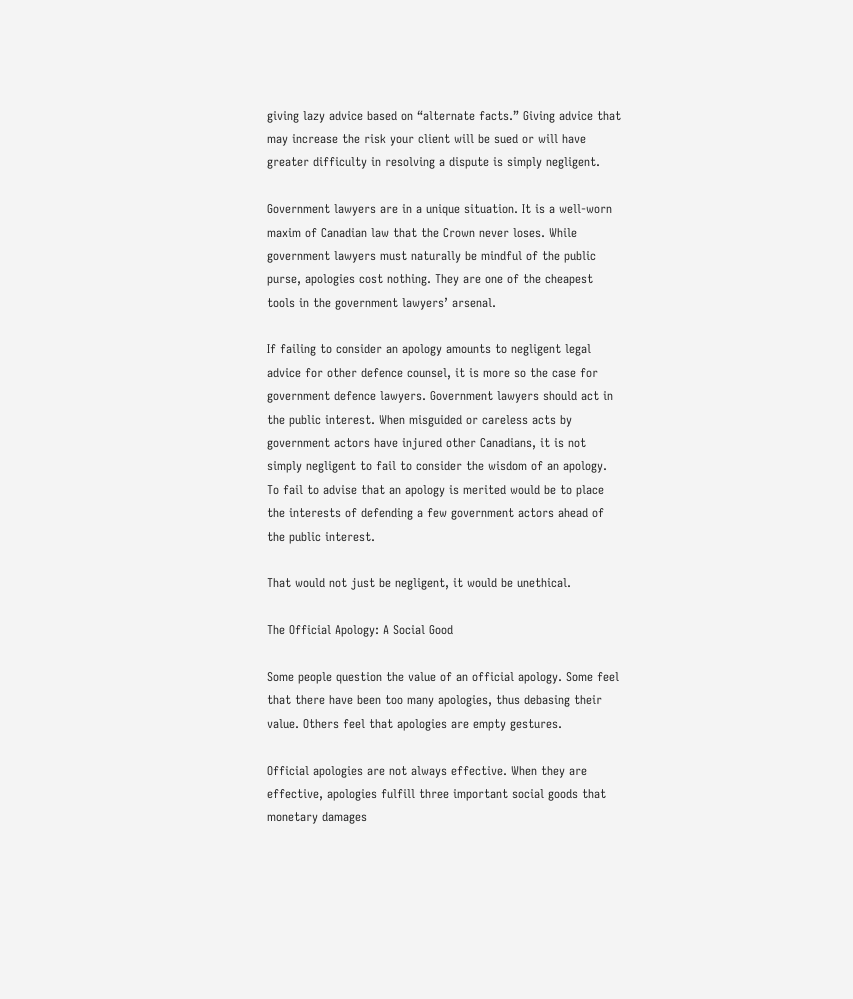giving lazy advice based on “alternate facts.” Giving advice that may increase the risk your client will be sued or will have greater difficulty in resolving a dispute is simply negligent.

Government lawyers are in a unique situation. It is a well-worn maxim of Canadian law that the Crown never loses. While government lawyers must naturally be mindful of the public purse, apologies cost nothing. They are one of the cheapest tools in the government lawyers’ arsenal.

If failing to consider an apology amounts to negligent legal advice for other defence counsel, it is more so the case for government defence lawyers. Government lawyers should act in the public interest. When misguided or careless acts by government actors have injured other Canadians, it is not simply negligent to fail to consider the wisdom of an apology. To fail to advise that an apology is merited would be to place the interests of defending a few government actors ahead of the public interest.

That would not just be negligent, it would be unethical.

The Official Apology: A Social Good

Some people question the value of an official apology. Some feel that there have been too many apologies, thus debasing their value. Others feel that apologies are empty gestures.

Official apologies are not always effective. When they are effective, apologies fulfill three important social goods that monetary damages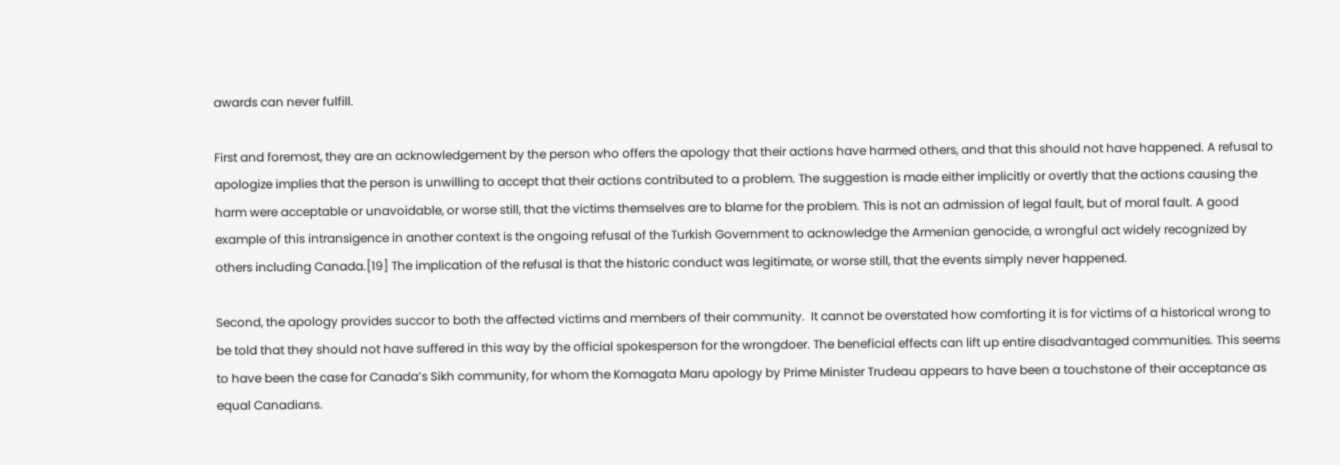awards can never fulfill.

First and foremost, they are an acknowledgement by the person who offers the apology that their actions have harmed others, and that this should not have happened. A refusal to apologize implies that the person is unwilling to accept that their actions contributed to a problem. The suggestion is made either implicitly or overtly that the actions causing the harm were acceptable or unavoidable, or worse still, that the victims themselves are to blame for the problem. This is not an admission of legal fault, but of moral fault. A good example of this intransigence in another context is the ongoing refusal of the Turkish Government to acknowledge the Armenian genocide, a wrongful act widely recognized by others including Canada.[19] The implication of the refusal is that the historic conduct was legitimate, or worse still, that the events simply never happened.

Second, the apology provides succor to both the affected victims and members of their community.  It cannot be overstated how comforting it is for victims of a historical wrong to be told that they should not have suffered in this way by the official spokesperson for the wrongdoer. The beneficial effects can lift up entire disadvantaged communities. This seems to have been the case for Canada’s Sikh community, for whom the Komagata Maru apology by Prime Minister Trudeau appears to have been a touchstone of their acceptance as equal Canadians.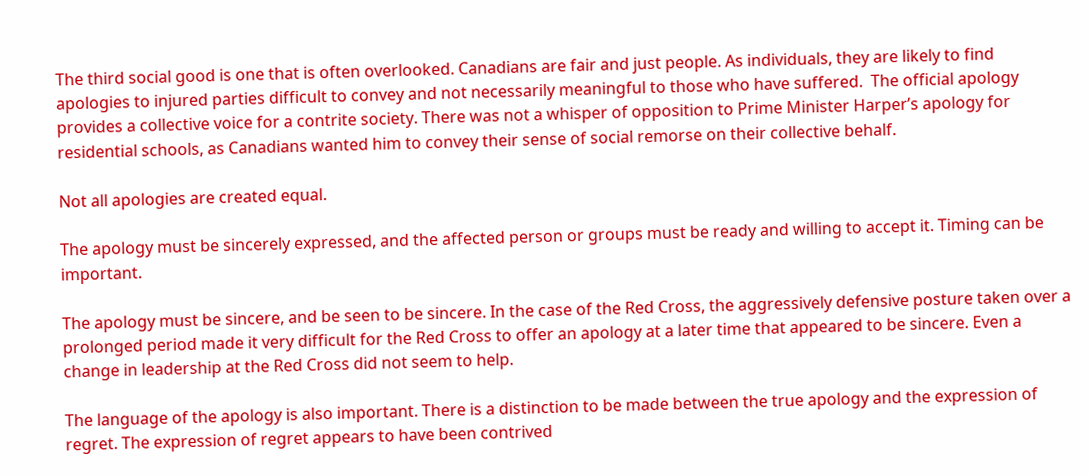The third social good is one that is often overlooked. Canadians are fair and just people. As individuals, they are likely to find apologies to injured parties difficult to convey and not necessarily meaningful to those who have suffered.  The official apology provides a collective voice for a contrite society. There was not a whisper of opposition to Prime Minister Harper’s apology for residential schools, as Canadians wanted him to convey their sense of social remorse on their collective behalf.

Not all apologies are created equal.

The apology must be sincerely expressed, and the affected person or groups must be ready and willing to accept it. Timing can be important.

The apology must be sincere, and be seen to be sincere. In the case of the Red Cross, the aggressively defensive posture taken over a prolonged period made it very difficult for the Red Cross to offer an apology at a later time that appeared to be sincere. Even a change in leadership at the Red Cross did not seem to help.

The language of the apology is also important. There is a distinction to be made between the true apology and the expression of regret. The expression of regret appears to have been contrived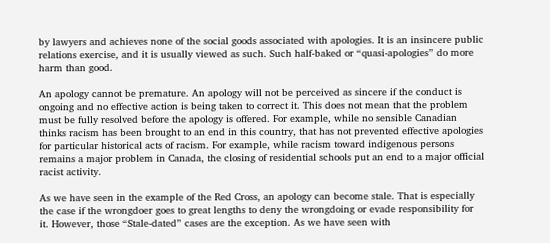by lawyers and achieves none of the social goods associated with apologies. It is an insincere public relations exercise, and it is usually viewed as such. Such half-baked or “quasi-apologies” do more harm than good.

An apology cannot be premature. An apology will not be perceived as sincere if the conduct is ongoing and no effective action is being taken to correct it. This does not mean that the problem must be fully resolved before the apology is offered. For example, while no sensible Canadian thinks racism has been brought to an end in this country, that has not prevented effective apologies for particular historical acts of racism. For example, while racism toward indigenous persons remains a major problem in Canada, the closing of residential schools put an end to a major official racist activity.

As we have seen in the example of the Red Cross, an apology can become stale. That is especially the case if the wrongdoer goes to great lengths to deny the wrongdoing or evade responsibility for it. However, those “Stale-dated” cases are the exception. As we have seen with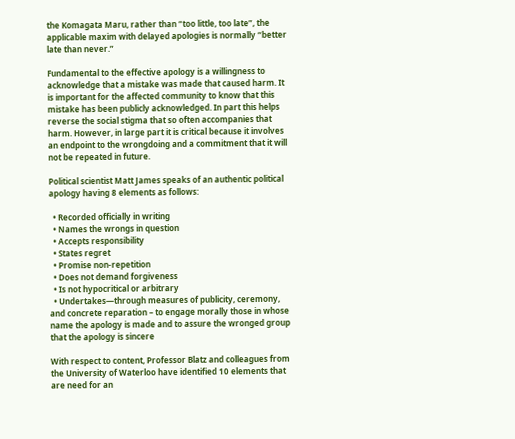the Komagata Maru, rather than “too little, too late”, the applicable maxim with delayed apologies is normally “better late than never.”

Fundamental to the effective apology is a willingness to acknowledge that a mistake was made that caused harm. It is important for the affected community to know that this mistake has been publicly acknowledged. In part this helps reverse the social stigma that so often accompanies that harm. However, in large part it is critical because it involves an endpoint to the wrongdoing and a commitment that it will not be repeated in future.

Political scientist Matt James speaks of an authentic political apology having 8 elements as follows:

  • Recorded officially in writing
  • Names the wrongs in question
  • Accepts responsibility
  • States regret
  • Promise non-repetition
  • Does not demand forgiveness
  • Is not hypocritical or arbitrary
  • Undertakes—through measures of publicity, ceremony, and concrete reparation – to engage morally those in whose name the apology is made and to assure the wronged group that the apology is sincere

With respect to content, Professor Blatz and colleagues from the University of Waterloo have identified 10 elements that are need for an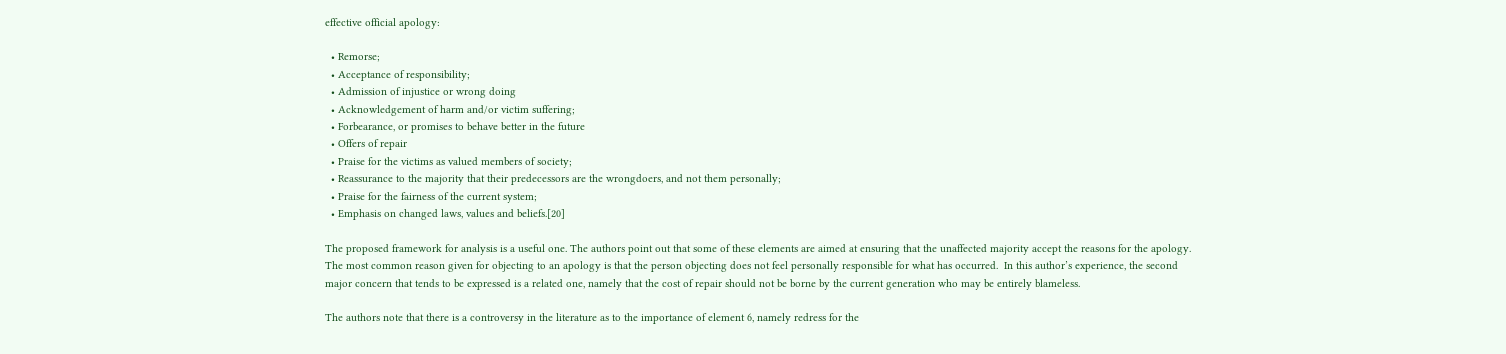effective official apology:

  • Remorse;
  • Acceptance of responsibility;
  • Admission of injustice or wrong doing
  • Acknowledgement of harm and/or victim suffering;
  • Forbearance, or promises to behave better in the future
  • Offers of repair
  • Praise for the victims as valued members of society;
  • Reassurance to the majority that their predecessors are the wrongdoers, and not them personally;
  • Praise for the fairness of the current system;
  • Emphasis on changed laws, values and beliefs.[20]

The proposed framework for analysis is a useful one. The authors point out that some of these elements are aimed at ensuring that the unaffected majority accept the reasons for the apology. The most common reason given for objecting to an apology is that the person objecting does not feel personally responsible for what has occurred.  In this author’s experience, the second major concern that tends to be expressed is a related one, namely that the cost of repair should not be borne by the current generation who may be entirely blameless.

The authors note that there is a controversy in the literature as to the importance of element 6, namely redress for the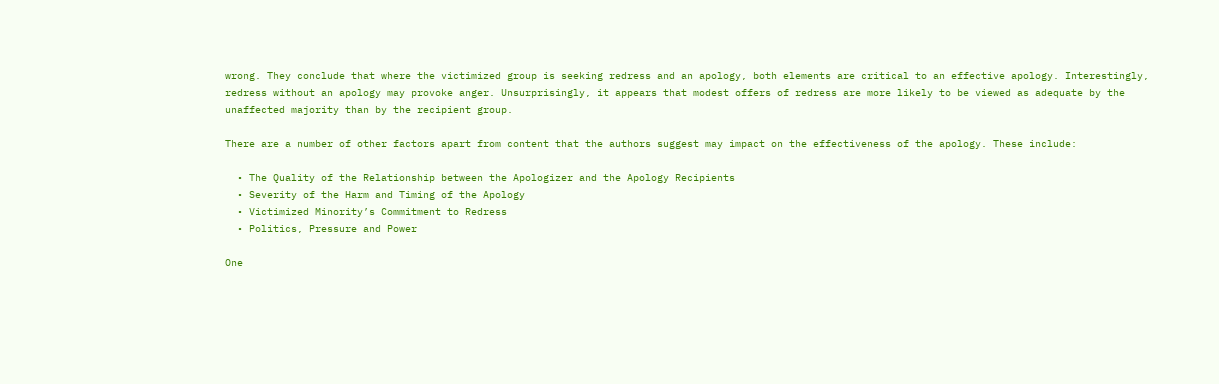wrong. They conclude that where the victimized group is seeking redress and an apology, both elements are critical to an effective apology. Interestingly, redress without an apology may provoke anger. Unsurprisingly, it appears that modest offers of redress are more likely to be viewed as adequate by the unaffected majority than by the recipient group.

There are a number of other factors apart from content that the authors suggest may impact on the effectiveness of the apology. These include:

  • The Quality of the Relationship between the Apologizer and the Apology Recipients
  • Severity of the Harm and Timing of the Apology
  • Victimized Minority’s Commitment to Redress
  • Politics, Pressure and Power

One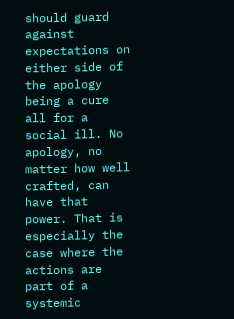should guard against expectations on either side of the apology being a cure all for a social ill. No apology, no matter how well crafted, can have that power. That is especially the case where the actions are part of a systemic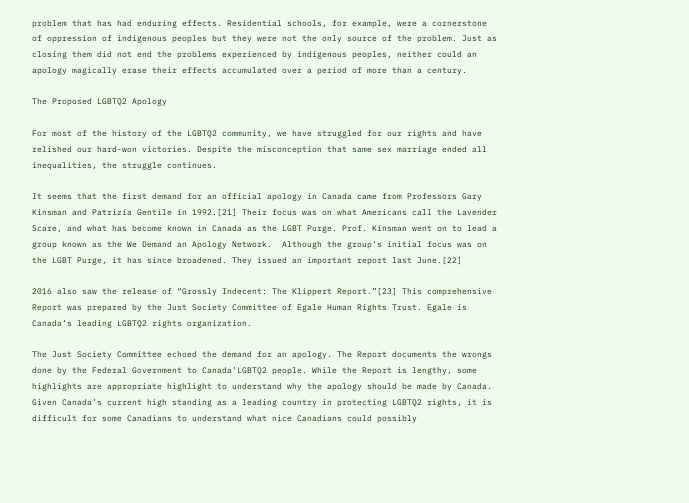problem that has had enduring effects. Residential schools, for example, were a cornerstone of oppression of indigenous peoples but they were not the only source of the problem. Just as closing them did not end the problems experienced by indigenous peoples, neither could an apology magically erase their effects accumulated over a period of more than a century.

The Proposed LGBTQ2 Apology

For most of the history of the LGBTQ2 community, we have struggled for our rights and have relished our hard-won victories. Despite the misconception that same sex marriage ended all inequalities, the struggle continues.

It seems that the first demand for an official apology in Canada came from Professors Gary Kinsman and Patrizia Gentile in 1992.[21] Their focus was on what Americans call the Lavender Scare, and what has become known in Canada as the LGBT Purge. Prof. Kinsman went on to lead a group known as the We Demand an Apology Network.  Although the group’s initial focus was on the LGBT Purge, it has since broadened. They issued an important report last June.[22]

2016 also saw the release of “Grossly Indecent: The Klippert Report.”[23] This comprehensive Report was prepared by the Just Society Committee of Egale Human Rights Trust. Egale is Canada’s leading LGBTQ2 rights organization.

The Just Society Committee echoed the demand for an apology. The Report documents the wrongs done by the Federal Government to Canada’LGBTQ2 people. While the Report is lengthy, some highlights are appropriate highlight to understand why the apology should be made by Canada. Given Canada’s current high standing as a leading country in protecting LGBTQ2 rights, it is difficult for some Canadians to understand what nice Canadians could possibly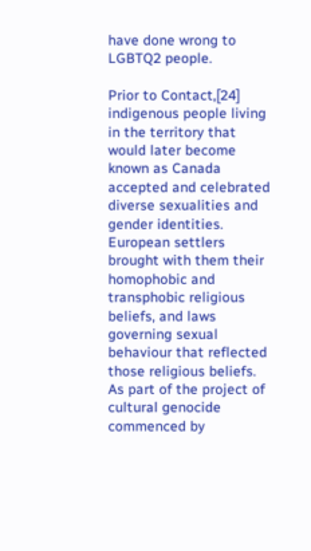have done wrong to LGBTQ2 people.

Prior to Contact,[24] indigenous people living in the territory that would later become known as Canada accepted and celebrated diverse sexualities and gender identities. European settlers brought with them their homophobic and transphobic religious beliefs, and laws governing sexual behaviour that reflected those religious beliefs. As part of the project of cultural genocide commenced by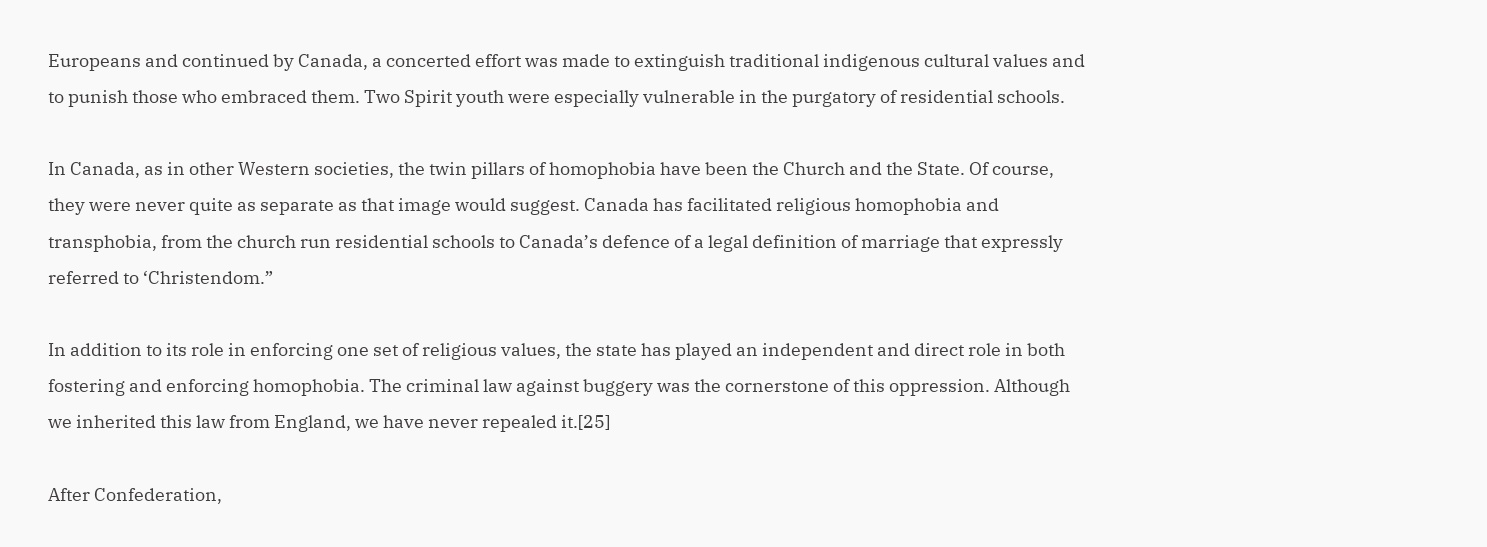Europeans and continued by Canada, a concerted effort was made to extinguish traditional indigenous cultural values and to punish those who embraced them. Two Spirit youth were especially vulnerable in the purgatory of residential schools.

In Canada, as in other Western societies, the twin pillars of homophobia have been the Church and the State. Of course, they were never quite as separate as that image would suggest. Canada has facilitated religious homophobia and transphobia, from the church run residential schools to Canada’s defence of a legal definition of marriage that expressly referred to ‘Christendom.”

In addition to its role in enforcing one set of religious values, the state has played an independent and direct role in both fostering and enforcing homophobia. The criminal law against buggery was the cornerstone of this oppression. Although we inherited this law from England, we have never repealed it.[25]

After Confederation,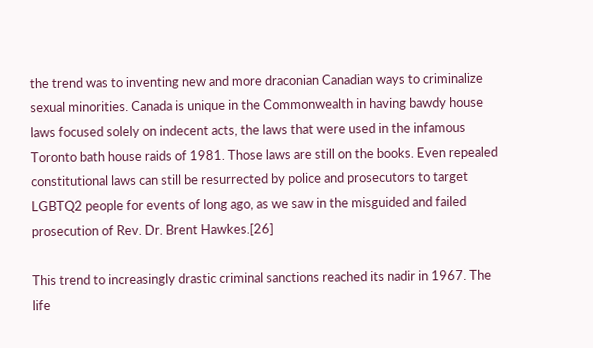the trend was to inventing new and more draconian Canadian ways to criminalize sexual minorities. Canada is unique in the Commonwealth in having bawdy house laws focused solely on indecent acts, the laws that were used in the infamous Toronto bath house raids of 1981. Those laws are still on the books. Even repealed constitutional laws can still be resurrected by police and prosecutors to target LGBTQ2 people for events of long ago, as we saw in the misguided and failed prosecution of Rev. Dr. Brent Hawkes.[26]

This trend to increasingly drastic criminal sanctions reached its nadir in 1967. The life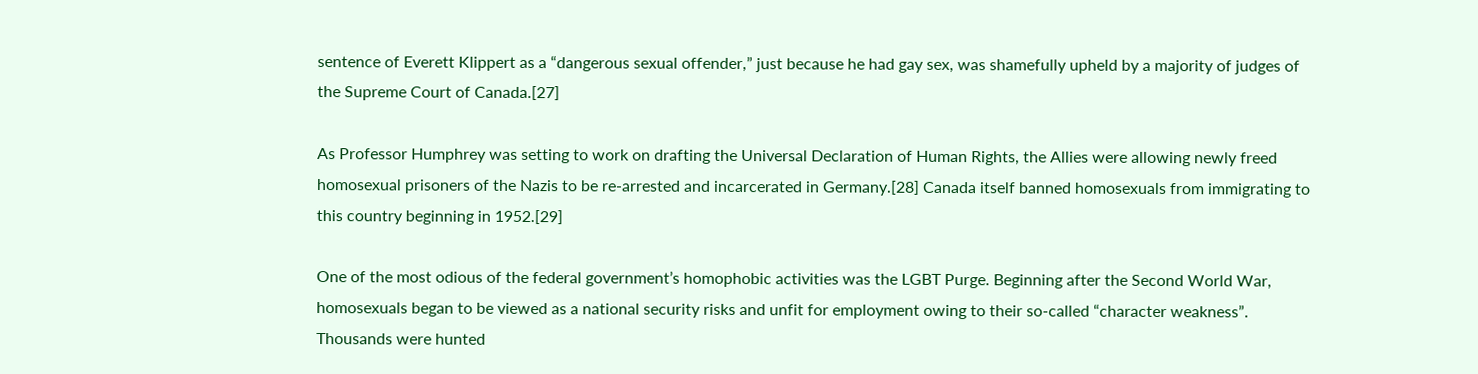sentence of Everett Klippert as a “dangerous sexual offender,” just because he had gay sex, was shamefully upheld by a majority of judges of the Supreme Court of Canada.[27]

As Professor Humphrey was setting to work on drafting the Universal Declaration of Human Rights, the Allies were allowing newly freed homosexual prisoners of the Nazis to be re-arrested and incarcerated in Germany.[28] Canada itself banned homosexuals from immigrating to this country beginning in 1952.[29]

One of the most odious of the federal government’s homophobic activities was the LGBT Purge. Beginning after the Second World War, homosexuals began to be viewed as a national security risks and unfit for employment owing to their so-called “character weakness”.  Thousands were hunted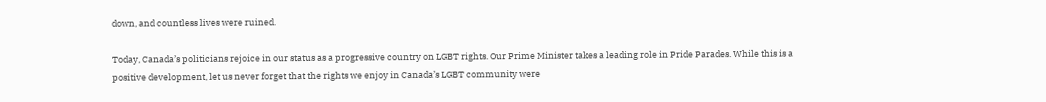down, and countless lives were ruined.

Today, Canada’s politicians rejoice in our status as a progressive country on LGBT rights. Our Prime Minister takes a leading role in Pride Parades. While this is a positive development, let us never forget that the rights we enjoy in Canada’s LGBT community were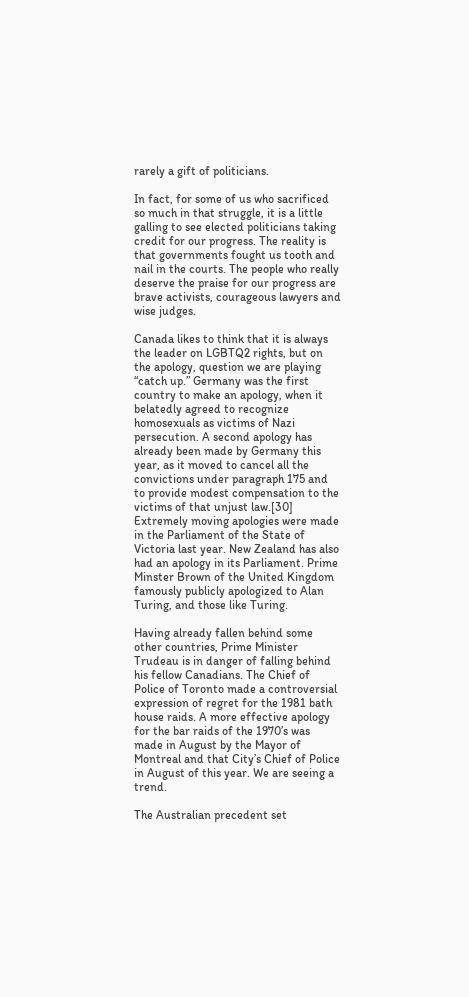rarely a gift of politicians.

In fact, for some of us who sacrificed so much in that struggle, it is a little galling to see elected politicians taking credit for our progress. The reality is that governments fought us tooth and nail in the courts. The people who really deserve the praise for our progress are brave activists, courageous lawyers and wise judges.

Canada likes to think that it is always the leader on LGBTQ2 rights, but on the apology, question we are playing “catch up.” Germany was the first country to make an apology, when it belatedly agreed to recognize homosexuals as victims of Nazi persecution. A second apology has already been made by Germany this year, as it moved to cancel all the convictions under paragraph 175 and to provide modest compensation to the victims of that unjust law.[30] Extremely moving apologies were made in the Parliament of the State of Victoria last year. New Zealand has also had an apology in its Parliament. Prime Minster Brown of the United Kingdom famously publicly apologized to Alan Turing, and those like Turing.

Having already fallen behind some other countries, Prime Minister Trudeau is in danger of falling behind his fellow Canadians. The Chief of Police of Toronto made a controversial expression of regret for the 1981 bath house raids. A more effective apology for the bar raids of the 1970’s was made in August by the Mayor of Montreal and that City’s Chief of Police in August of this year. We are seeing a trend.

The Australian precedent set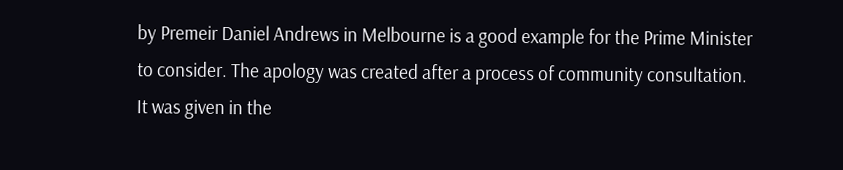by Premeir Daniel Andrews in Melbourne is a good example for the Prime Minister to consider. The apology was created after a process of community consultation. It was given in the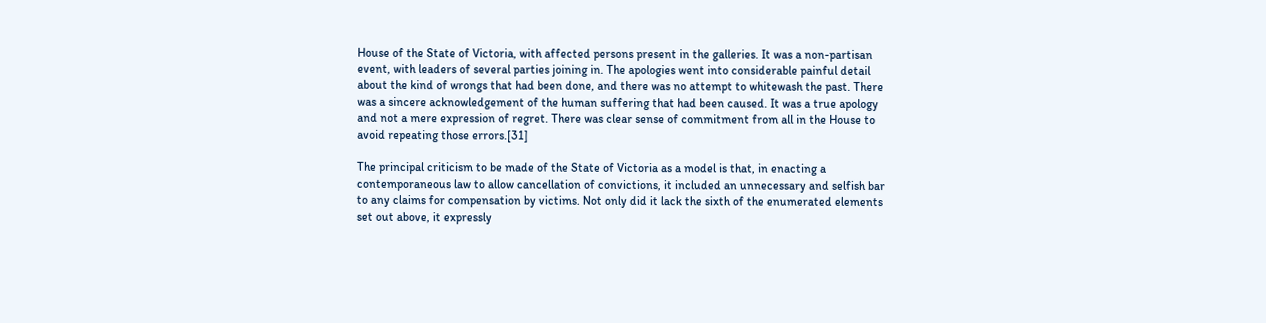House of the State of Victoria, with affected persons present in the galleries. It was a non-partisan event, with leaders of several parties joining in. The apologies went into considerable painful detail about the kind of wrongs that had been done, and there was no attempt to whitewash the past. There was a sincere acknowledgement of the human suffering that had been caused. It was a true apology and not a mere expression of regret. There was clear sense of commitment from all in the House to avoid repeating those errors.[31]

The principal criticism to be made of the State of Victoria as a model is that, in enacting a contemporaneous law to allow cancellation of convictions, it included an unnecessary and selfish bar to any claims for compensation by victims. Not only did it lack the sixth of the enumerated elements set out above, it expressly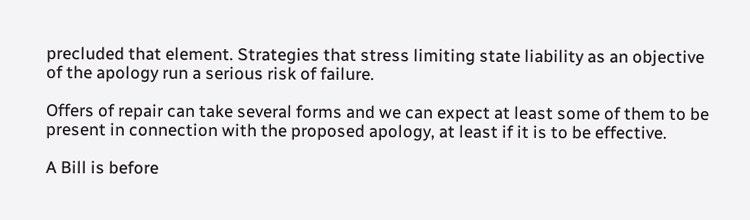precluded that element. Strategies that stress limiting state liability as an objective of the apology run a serious risk of failure.

Offers of repair can take several forms and we can expect at least some of them to be present in connection with the proposed apology, at least if it is to be effective.

A Bill is before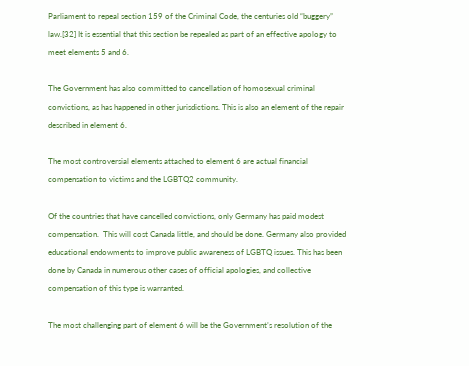Parliament to repeal section 159 of the Criminal Code, the centuries old “buggery” law.[32] It is essential that this section be repealed as part of an effective apology to meet elements 5 and 6.

The Government has also committed to cancellation of homosexual criminal convictions, as has happened in other jurisdictions. This is also an element of the repair described in element 6.

The most controversial elements attached to element 6 are actual financial compensation to victims and the LGBTQ2 community.

Of the countries that have cancelled convictions, only Germany has paid modest compensation.  This will cost Canada little, and should be done. Germany also provided educational endowments to improve public awareness of LGBTQ issues. This has been done by Canada in numerous other cases of official apologies, and collective compensation of this type is warranted.

The most challenging part of element 6 will be the Government’s resolution of the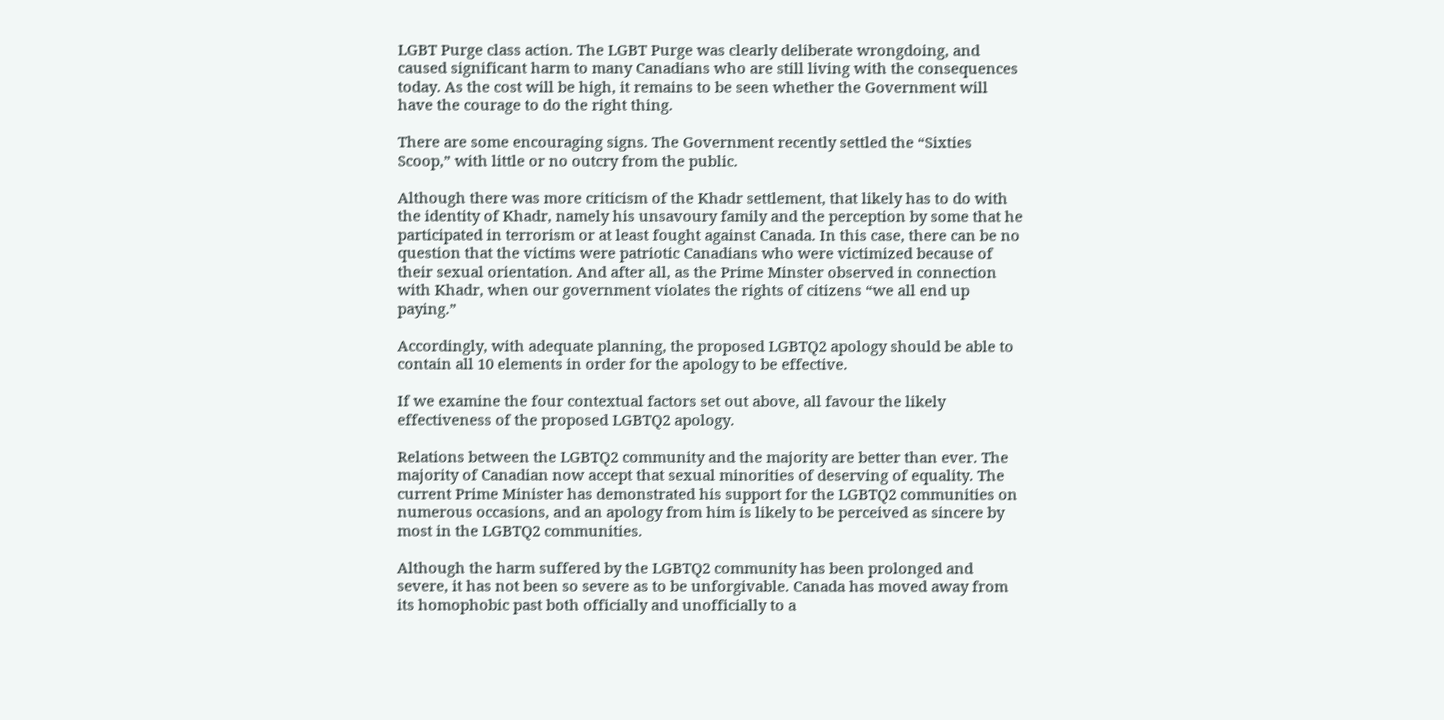LGBT Purge class action. The LGBT Purge was clearly deliberate wrongdoing, and caused significant harm to many Canadians who are still living with the consequences today. As the cost will be high, it remains to be seen whether the Government will have the courage to do the right thing.

There are some encouraging signs. The Government recently settled the “Sixties Scoop,” with little or no outcry from the public.

Although there was more criticism of the Khadr settlement, that likely has to do with the identity of Khadr, namely his unsavoury family and the perception by some that he participated in terrorism or at least fought against Canada. In this case, there can be no question that the victims were patriotic Canadians who were victimized because of their sexual orientation. And after all, as the Prime Minster observed in connection with Khadr, when our government violates the rights of citizens “we all end up paying.”

Accordingly, with adequate planning, the proposed LGBTQ2 apology should be able to contain all 10 elements in order for the apology to be effective.

If we examine the four contextual factors set out above, all favour the likely effectiveness of the proposed LGBTQ2 apology.

Relations between the LGBTQ2 community and the majority are better than ever. The majority of Canadian now accept that sexual minorities of deserving of equality. The current Prime Minister has demonstrated his support for the LGBTQ2 communities on numerous occasions, and an apology from him is likely to be perceived as sincere by most in the LGBTQ2 communities.

Although the harm suffered by the LGBTQ2 community has been prolonged and severe, it has not been so severe as to be unforgivable. Canada has moved away from its homophobic past both officially and unofficially to a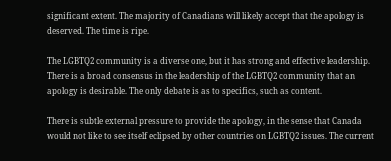significant extent. The majority of Canadians will likely accept that the apology is deserved. The time is ripe.

The LGBTQ2 community is a diverse one, but it has strong and effective leadership. There is a broad consensus in the leadership of the LGBTQ2 community that an apology is desirable. The only debate is as to specifics, such as content.

There is subtle external pressure to provide the apology, in the sense that Canada would not like to see itself eclipsed by other countries on LGBTQ2 issues. The current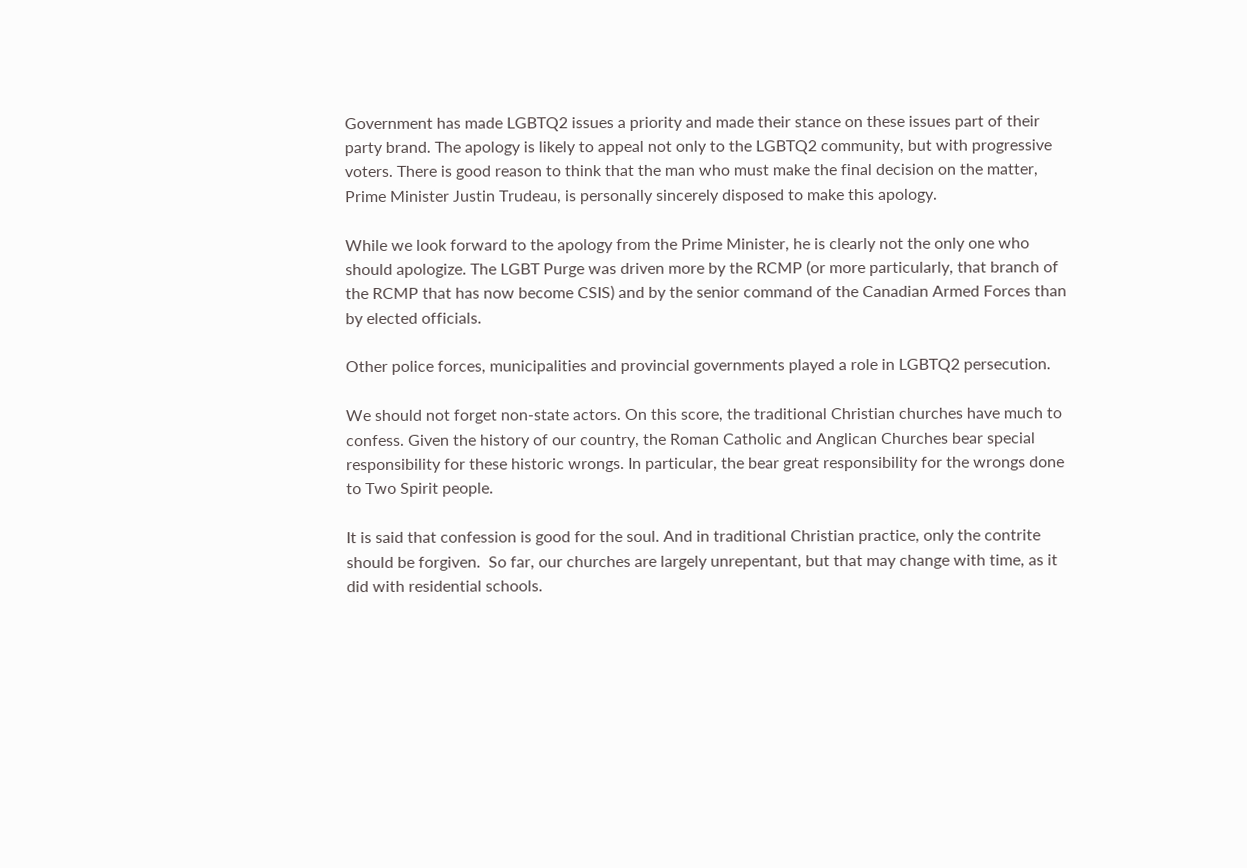Government has made LGBTQ2 issues a priority and made their stance on these issues part of their party brand. The apology is likely to appeal not only to the LGBTQ2 community, but with progressive voters. There is good reason to think that the man who must make the final decision on the matter, Prime Minister Justin Trudeau, is personally sincerely disposed to make this apology.

While we look forward to the apology from the Prime Minister, he is clearly not the only one who should apologize. The LGBT Purge was driven more by the RCMP (or more particularly, that branch of the RCMP that has now become CSIS) and by the senior command of the Canadian Armed Forces than by elected officials.

Other police forces, municipalities and provincial governments played a role in LGBTQ2 persecution.

We should not forget non-state actors. On this score, the traditional Christian churches have much to confess. Given the history of our country, the Roman Catholic and Anglican Churches bear special responsibility for these historic wrongs. In particular, the bear great responsibility for the wrongs done to Two Spirit people.

It is said that confession is good for the soul. And in traditional Christian practice, only the contrite should be forgiven.  So far, our churches are largely unrepentant, but that may change with time, as it did with residential schools.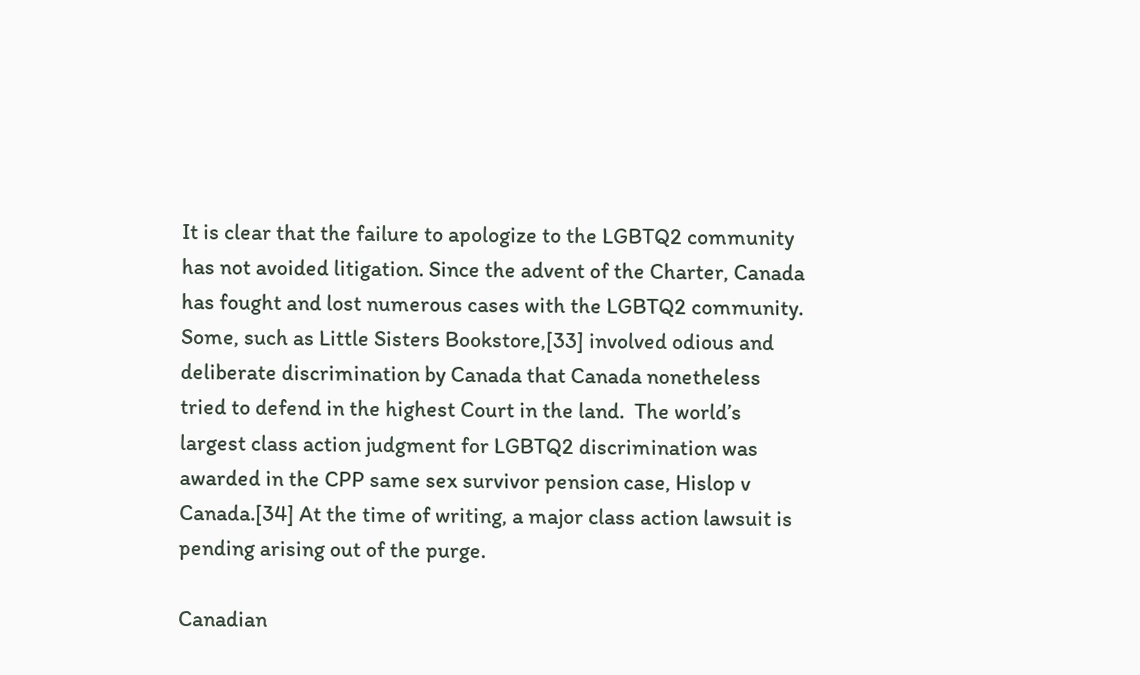It is clear that the failure to apologize to the LGBTQ2 community has not avoided litigation. Since the advent of the Charter, Canada has fought and lost numerous cases with the LGBTQ2 community. Some, such as Little Sisters Bookstore,[33] involved odious and deliberate discrimination by Canada that Canada nonetheless tried to defend in the highest Court in the land.  The world’s largest class action judgment for LGBTQ2 discrimination was awarded in the CPP same sex survivor pension case, Hislop v Canada.[34] At the time of writing, a major class action lawsuit is pending arising out of the purge.

Canadian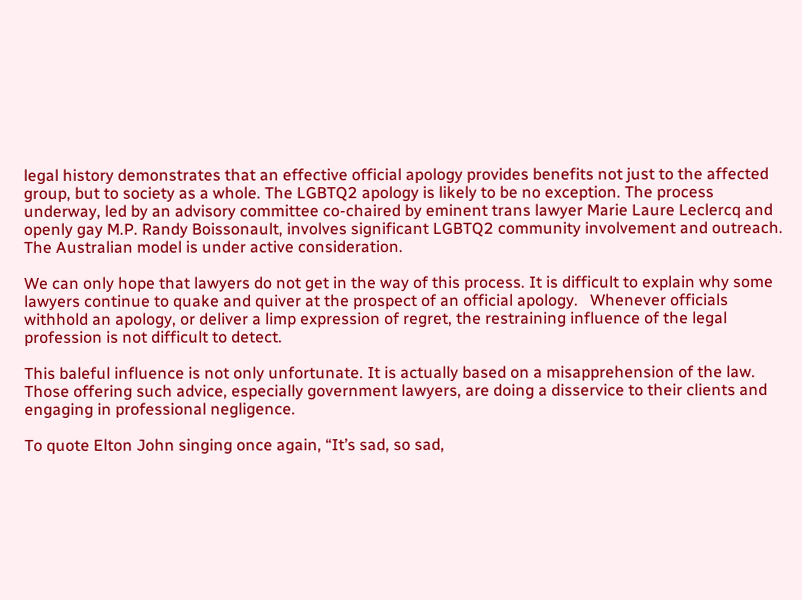legal history demonstrates that an effective official apology provides benefits not just to the affected group, but to society as a whole. The LGBTQ2 apology is likely to be no exception. The process underway, led by an advisory committee co-chaired by eminent trans lawyer Marie Laure Leclercq and openly gay M.P. Randy Boissonault, involves significant LGBTQ2 community involvement and outreach.  The Australian model is under active consideration.

We can only hope that lawyers do not get in the way of this process. It is difficult to explain why some lawyers continue to quake and quiver at the prospect of an official apology.   Whenever officials withhold an apology, or deliver a limp expression of regret, the restraining influence of the legal profession is not difficult to detect.

This baleful influence is not only unfortunate. It is actually based on a misapprehension of the law. Those offering such advice, especially government lawyers, are doing a disservice to their clients and engaging in professional negligence.

To quote Elton John singing once again, “It’s sad, so sad,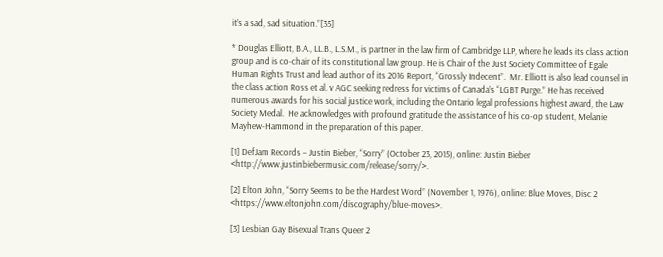it’s a sad, sad situation.”[35]

* Douglas Elliott, B.A., LL.B., L.S.M., is partner in the law firm of Cambridge LLP, where he leads its class action group and is co-chair of its constitutional law group. He is Chair of the Just Society Committee of Egale Human Rights Trust and lead author of its 2016 Report, “Grossly Indecent”.  Mr. Elliott is also lead counsel in the class action Ross et al. v AGC seeking redress for victims of Canada’s “LGBT Purge.” He has received numerous awards for his social justice work, including the Ontario legal professions highest award, the Law Society Medal.  He acknowledges with profound gratitude the assistance of his co-op student, Melanie Mayhew-Hammond in the preparation of this paper.

[1] DefJam Records – Justin Bieber, “Sorry” (October 23, 2015), online: Justin Bieber <http://www.justinbiebermusic.com/release/sorry/>.

[2] Elton John, “Sorry Seems to be the Hardest Word” (November 1, 1976), online: Blue Moves, Disc 2 <https://www.eltonjohn.com/discography/blue-moves>.

[3] Lesbian Gay Bisexual Trans Queer 2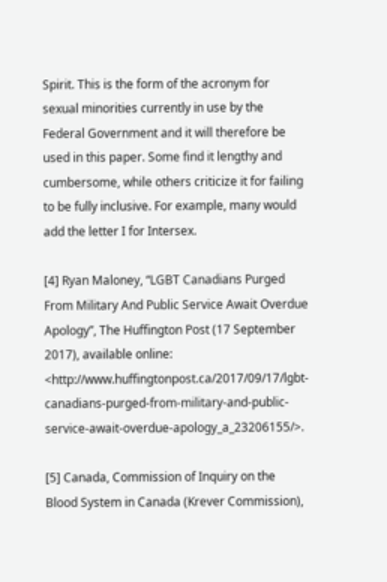Spirit. This is the form of the acronym for sexual minorities currently in use by the Federal Government and it will therefore be used in this paper. Some find it lengthy and cumbersome, while others criticize it for failing to be fully inclusive. For example, many would add the letter I for Intersex.

[4] Ryan Maloney, “LGBT Canadians Purged From Military And Public Service Await Overdue Apology”, The Huffington Post (17 September 2017), available online: <http://www.huffingtonpost.ca/2017/09/17/lgbt-canadians-purged-from-military-and-public-service-await-overdue-apology_a_23206155/>.

[5] Canada, Commission of Inquiry on the Blood System in Canada (Krever Commission),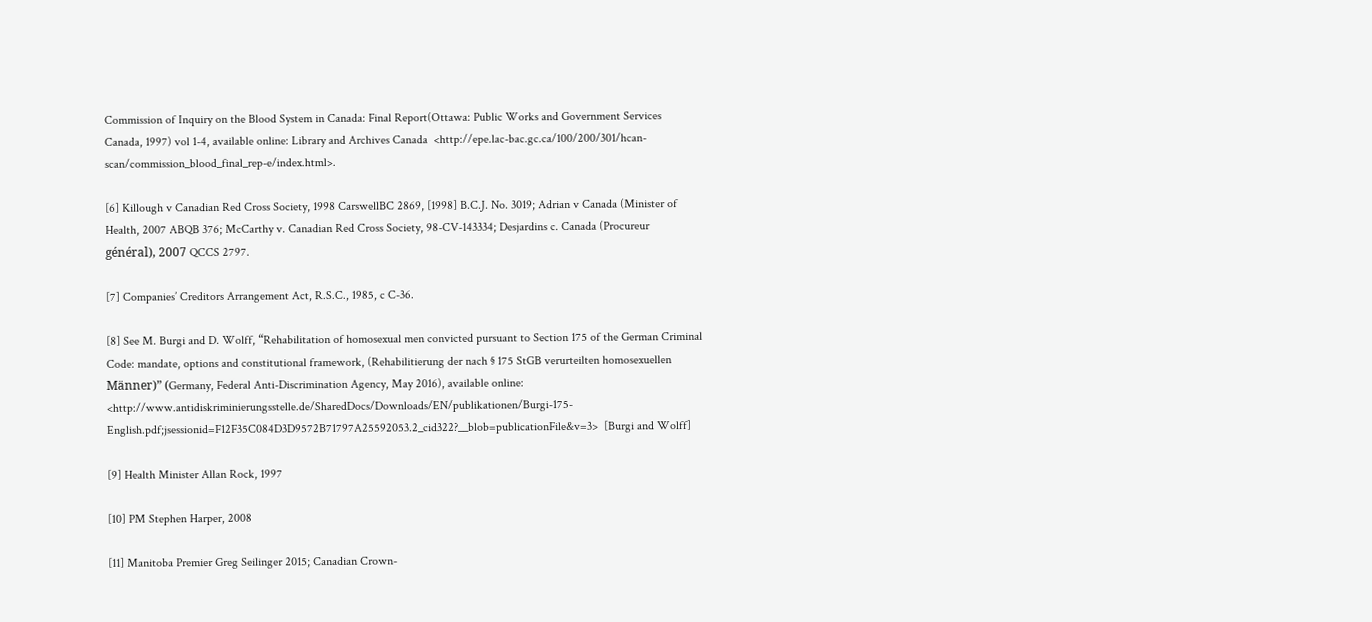Commission of Inquiry on the Blood System in Canada: Final Report(Ottawa: Public Works and Government Services Canada, 1997) vol 1-4, available online: Library and Archives Canada  <http://epe.lac-bac.gc.ca/100/200/301/hcan-scan/commission_blood_final_rep-e/index.html>.

[6] Killough v Canadian Red Cross Society, 1998 CarswellBC 2869, [1998] B.C.J. No. 3019; Adrian v Canada (Minister of Health, 2007 ABQB 376; McCarthy v. Canadian Red Cross Society, 98-CV-143334; Desjardins c. Canada (Procureur général), 2007 QCCS 2797.

[7] Companies’ Creditors Arrangement Act, R.S.C., 1985, c C-36.

[8] See M. Burgi and D. Wolff, “Rehabilitation of homosexual men convicted pursuant to Section 175 of the German Criminal Code: mandate, options and constitutional framework, (Rehabilitierung der nach § 175 StGB verurteilten homosexuellen Männer)” (Germany, Federal Anti-Discrimination Agency, May 2016), available online: <http://www.antidiskriminierungsstelle.de/SharedDocs/Downloads/EN/publikationen/Burgi-175-English.pdf;jsessionid=F12F35C084D3D9572B71797A25592053.2_cid322?__blob=publicationFile&v=3>  [Burgi and Wolff]

[9] Health Minister Allan Rock, 1997

[10] PM Stephen Harper, 2008

[11] Manitoba Premier Greg Seilinger 2015; Canadian Crown-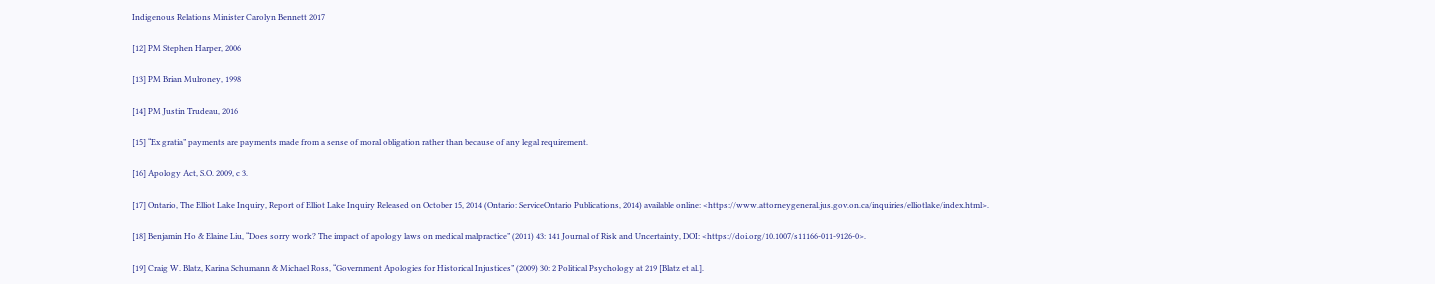Indigenous Relations Minister Carolyn Bennett 2017

[12] PM Stephen Harper, 2006

[13] PM Brian Mulroney, 1998

[14] PM Justin Trudeau, 2016

[15] “Ex gratia” payments are payments made from a sense of moral obligation rather than because of any legal requirement.

[16] Apology Act, S.O. 2009, c 3.

[17] Ontario, The Elliot Lake Inquiry, Report of Elliot Lake Inquiry Released on October 15, 2014 (Ontario: ServiceOntario Publications, 2014) available online: <https://www.attorneygeneral.jus.gov.on.ca/inquiries/elliotlake/index.html>.

[18] Benjamin Ho & Elaine Liu, “Does sorry work? The impact of apology laws on medical malpractice” (2011) 43: 141 Journal of Risk and Uncertainty, DOI: <https://doi.org/10.1007/s11166-011-9126-0>.

[19] Craig W. Blatz, Karina Schumann & Michael Ross, “Government Apologies for Historical Injustices” (2009) 30: 2 Political Psychology at 219 [Blatz et al.].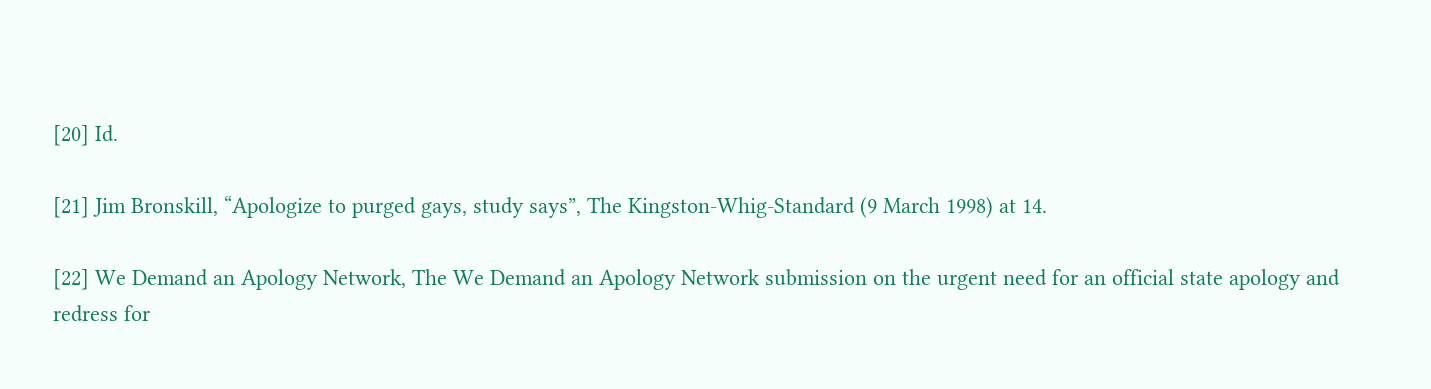[20] Id.

[21] Jim Bronskill, “Apologize to purged gays, study says”, The Kingston-Whig-Standard (9 March 1998) at 14.

[22] We Demand an Apology Network, The We Demand an Apology Network submission on the urgent need for an official state apology and redress for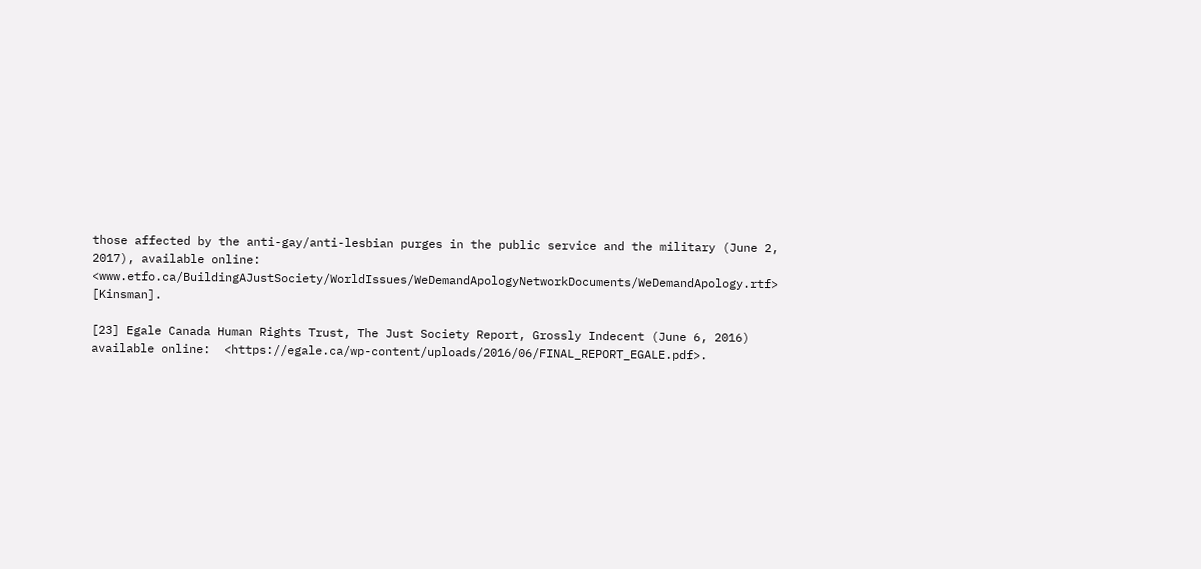those affected by the anti-gay/anti-lesbian purges in the public service and the military (June 2, 2017), available online:  <www.etfo.ca/BuildingAJustSociety/WorldIssues/WeDemandApologyNetworkDocuments/WeDemandApology.rtf> [Kinsman].

[23] Egale Canada Human Rights Trust, The Just Society Report, Grossly Indecent (June 6, 2016) available online:  <https://egale.ca/wp-content/uploads/2016/06/FINAL_REPORT_EGALE.pdf>.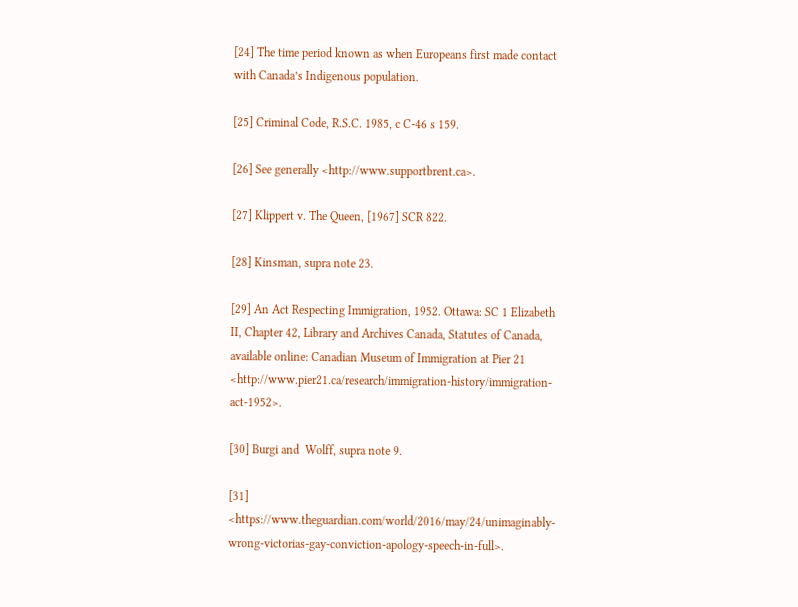[24] The time period known as when Europeans first made contact with Canada’s Indigenous population.

[25] Criminal Code, R.S.C. 1985, c C-46 s 159.

[26] See generally <http://www.supportbrent.ca>.

[27] Klippert v. The Queen, [1967] SCR 822.

[28] Kinsman, supra note 23.

[29] An Act Respecting Immigration, 1952. Ottawa: SC 1 Elizabeth II, Chapter 42, Library and Archives Canada, Statutes of Canada, available online: Canadian Museum of Immigration at Pier 21 <http://www.pier21.ca/research/immigration-history/immigration-act-1952>.

[30] Burgi and  Wolff, supra note 9.

[31] <https://www.theguardian.com/world/2016/may/24/unimaginably-wrong-victorias-gay-conviction-apology-speech-in-full>.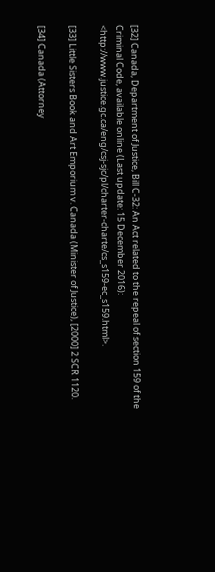[32] Canada, Department of Justice, Bill C-32: An Act related to the repeal of section 159 of the Criminal Code, available online (Last update: 15 December 2016): <http://www.justice.gc.ca/eng/csj-sjc/pl/charter-charte/cs_s159-ec_s159.html>.

[33] Little Sisters Book and Art Emporium v. Canada (Minister of Justice), [2000] 2 SCR 1120.

[34] Canada (Attorney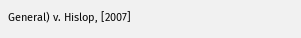General) v. Hislop, [2007]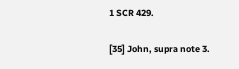1 SCR 429.

[35] John, supra note 3.